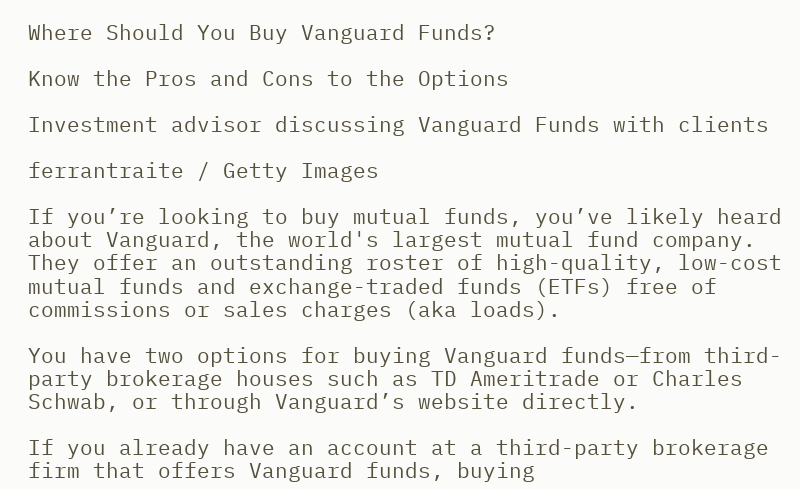Where Should You Buy Vanguard Funds?

Know the Pros and Cons to the Options

Investment advisor discussing Vanguard Funds with clients

ferrantraite / Getty Images

If you’re looking to buy mutual funds, you’ve likely heard about Vanguard, the world's largest mutual fund company. They offer an outstanding roster of high-quality, low-cost mutual funds and exchange-traded funds (ETFs) free of commissions or sales charges (aka loads).

You have two options for buying Vanguard funds—from third-party brokerage houses such as TD Ameritrade or Charles Schwab, or through Vanguard’s website directly.

If you already have an account at a third-party brokerage firm that offers Vanguard funds, buying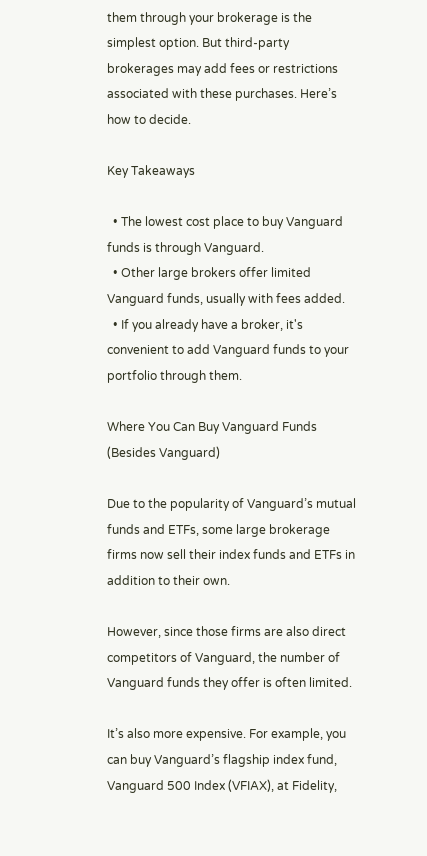them through your brokerage is the simplest option. But third-party brokerages may add fees or restrictions associated with these purchases. Here’s how to decide.

Key Takeaways

  • The lowest cost place to buy Vanguard funds is through Vanguard.
  • Other large brokers offer limited Vanguard funds, usually with fees added.
  • If you already have a broker, it's convenient to add Vanguard funds to your portfolio through them.

Where You Can Buy Vanguard Funds (Besides Vanguard)

Due to the popularity of Vanguard’s mutual funds and ETFs, some large brokerage firms now sell their index funds and ETFs in addition to their own.

However, since those firms are also direct competitors of Vanguard, the number of Vanguard funds they offer is often limited.

It’s also more expensive. For example, you can buy Vanguard’s flagship index fund, Vanguard 500 Index (VFIAX), at Fidelity,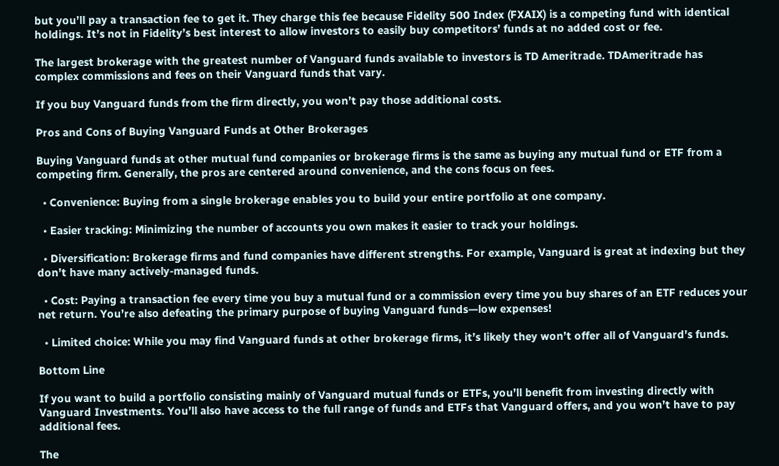but you’ll pay a transaction fee to get it. They charge this fee because Fidelity 500 Index (FXAIX) is a competing fund with identical holdings. It’s not in Fidelity’s best interest to allow investors to easily buy competitors’ funds at no added cost or fee.

The largest brokerage with the greatest number of Vanguard funds available to investors is TD Ameritrade. TDAmeritrade has complex commissions and fees on their Vanguard funds that vary.

If you buy Vanguard funds from the firm directly, you won’t pay those additional costs.

Pros and Cons of Buying Vanguard Funds at Other Brokerages

Buying Vanguard funds at other mutual fund companies or brokerage firms is the same as buying any mutual fund or ETF from a competing firm. Generally, the pros are centered around convenience, and the cons focus on fees.

  • Convenience: Buying from a single brokerage enables you to build your entire portfolio at one company.

  • Easier tracking: Minimizing the number of accounts you own makes it easier to track your holdings.

  • Diversification: Brokerage firms and fund companies have different strengths. For example, Vanguard is great at indexing but they don’t have many actively-managed funds.

  • Cost: Paying a transaction fee every time you buy a mutual fund or a commission every time you buy shares of an ETF reduces your net return. You’re also defeating the primary purpose of buying Vanguard funds—low expenses!

  • Limited choice: While you may find Vanguard funds at other brokerage firms, it’s likely they won’t offer all of Vanguard’s funds.

Bottom Line

If you want to build a portfolio consisting mainly of Vanguard mutual funds or ETFs, you’ll benefit from investing directly with Vanguard Investments. You’ll also have access to the full range of funds and ETFs that Vanguard offers, and you won’t have to pay additional fees.

The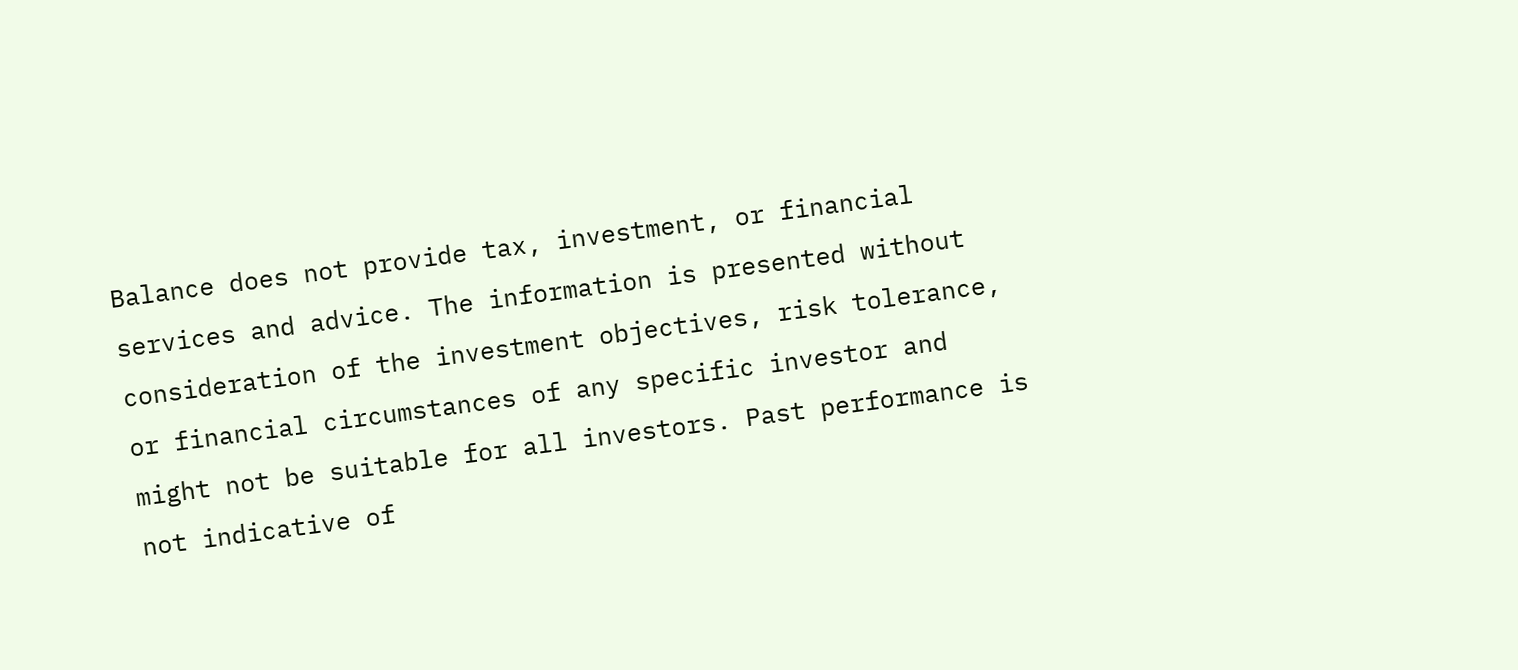Balance does not provide tax, investment, or financial services and advice. The information is presented without consideration of the investment objectives, risk tolerance, or financial circumstances of any specific investor and might not be suitable for all investors. Past performance is not indicative of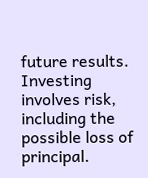future results. Investing involves risk, including the possible loss of principal.